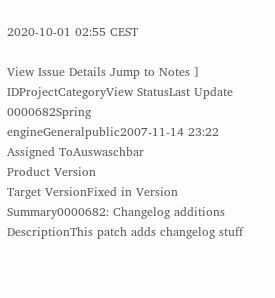2020-10-01 02:55 CEST

View Issue Details Jump to Notes ]
IDProjectCategoryView StatusLast Update
0000682Spring engineGeneralpublic2007-11-14 23:22
Assigned ToAuswaschbar
Product Version
Target VersionFixed in Version
Summary0000682: Changelog additions
DescriptionThis patch adds changelog stuff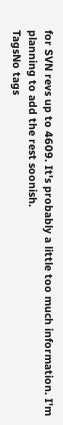for SVN revs up to 4609. It's probably a little too much information. I'm planning to add the rest soonish.
TagsNo tags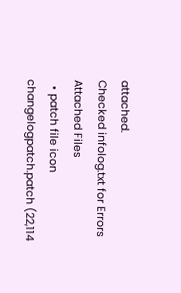attached.
Checked infolog.txt for Errors
Attached Files
  • patch file icon changelogpatch.patch (22,114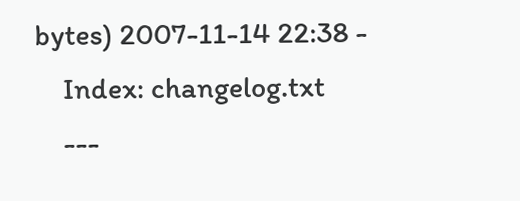bytes) 2007-11-14 22:38 -
    Index: changelog.txt
    ---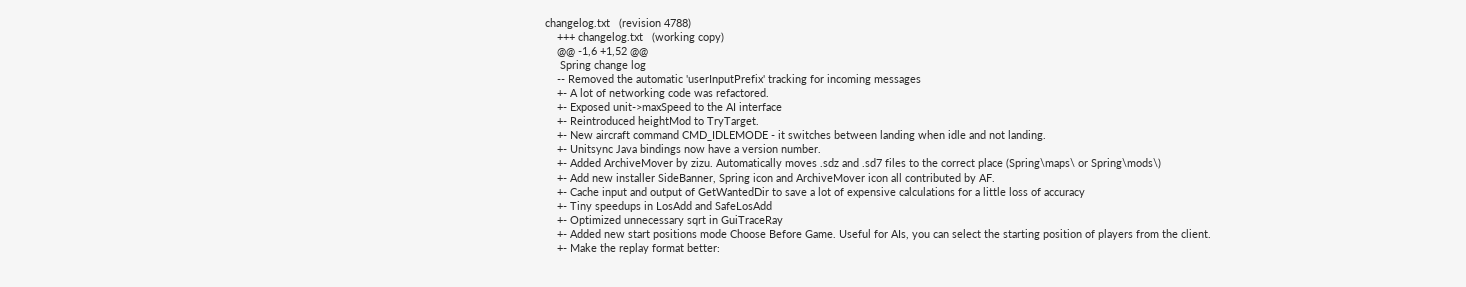changelog.txt   (revision 4788)
    +++ changelog.txt   (working copy)
    @@ -1,6 +1,52 @@
     Spring change log
    -- Removed the automatic 'userInputPrefix' tracking for incoming messages
    +- A lot of networking code was refactored.
    +- Exposed unit->maxSpeed to the AI interface
    +- Reintroduced heightMod to TryTarget.
    +- New aircraft command CMD_IDLEMODE - it switches between landing when idle and not landing.
    +- Unitsync Java bindings now have a version number.
    +- Added ArchiveMover by zizu. Automatically moves .sdz and .sd7 files to the correct place (Spring\maps\ or Spring\mods\)
    +- Add new installer SideBanner, Spring icon and ArchiveMover icon all contributed by AF.
    +- Cache input and output of GetWantedDir to save a lot of expensive calculations for a little loss of accuracy
    +- Tiny speedups in LosAdd and SafeLosAdd
    +- Optimized unnecessary sqrt in GuiTraceRay
    +- Added new start positions mode Choose Before Game. Useful for AIs, you can select the starting position of players from the client.
    +- Make the replay format better: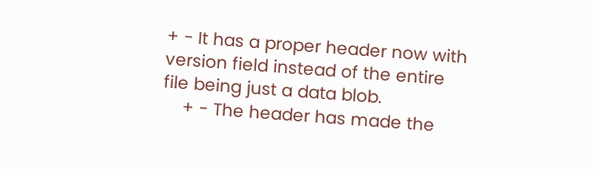+ - It has a proper header now with version field instead of the entire file being just a data blob.
    + - The header has made the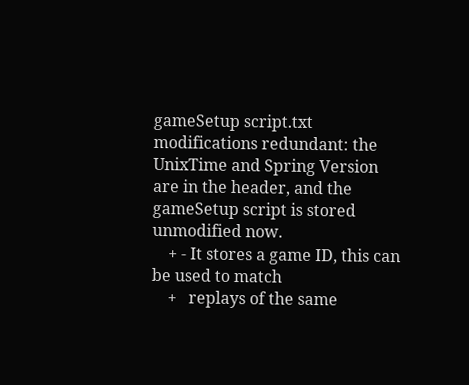gameSetup script.txt modifications redundant: the UnixTime and Spring Version are in the header, and the gameSetup script is stored unmodified now.
    + - It stores a game ID, this can be used to match
    +   replays of the same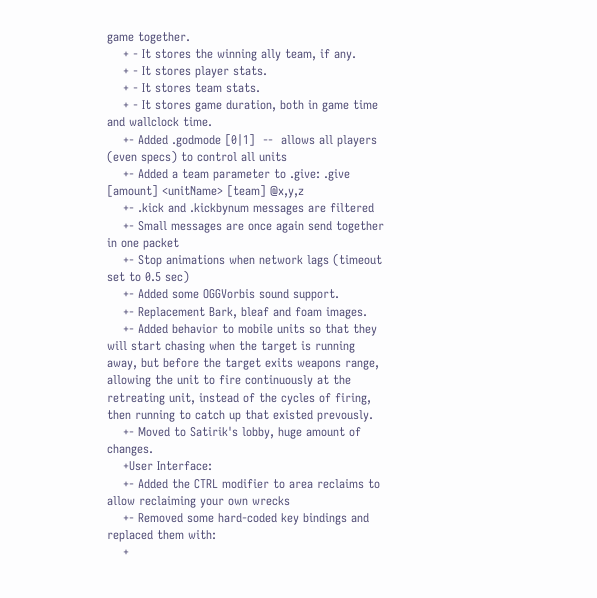game together.
    + - It stores the winning ally team, if any.
    + - It stores player stats.
    + - It stores team stats.
    + - It stores game duration, both in game time and wallclock time.
    +- Added .godmode [0|1]  --  allows all players (even specs) to control all units
    +- Added a team parameter to .give: .give [amount] <unitName> [team] @x,y,z
    +- .kick and .kickbynum messages are filtered
    +- Small messages are once again send together in one packet
    +- Stop animations when network lags (timeout set to 0.5 sec)
    +- Added some OGGVorbis sound support.
    +- Replacement Bark, bleaf and foam images.
    +- Added behavior to mobile units so that they will start chasing when the target is running away, but before the target exits weapons range, allowing the unit to fire continuously at the retreating unit, instead of the cycles of firing, then running to catch up that existed prevously.
    +- Moved to Satirik's lobby, huge amount of changes.
    +User Interface:
    +- Added the CTRL modifier to area reclaims to allow reclaiming your own wrecks
    +- Removed some hard-coded key bindings and replaced them with:
    +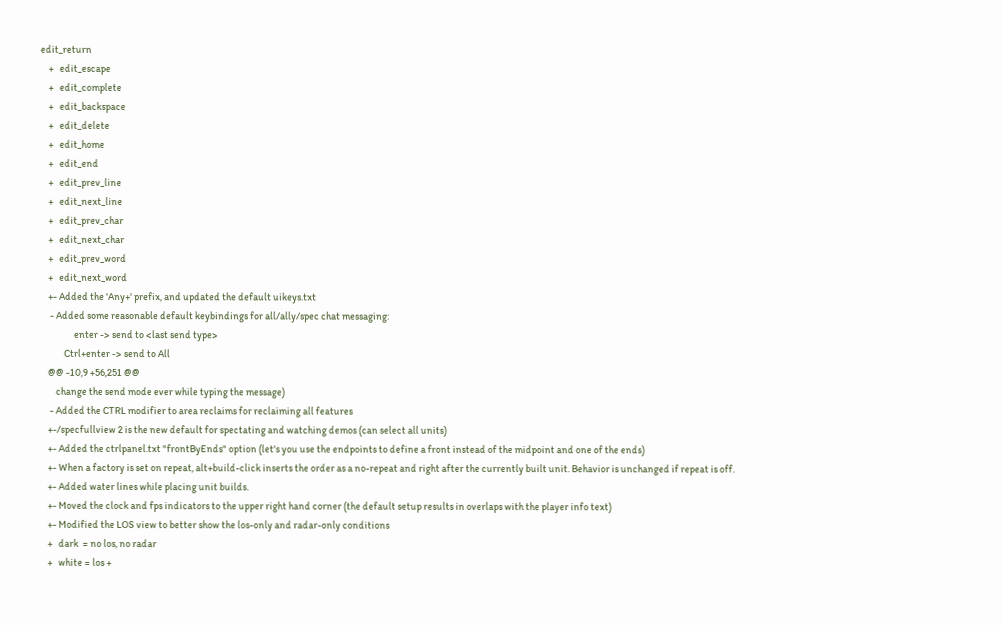edit_return
    +   edit_escape
    +   edit_complete
    +   edit_backspace
    +   edit_delete
    +   edit_home
    +   edit_end
    +   edit_prev_line
    +   edit_next_line
    +   edit_prev_char
    +   edit_next_char
    +   edit_prev_word
    +   edit_next_word
    +- Added the 'Any+' prefix, and updated the default uikeys.txt
     - Added some reasonable default keybindings for all/ally/spec chat messaging:
                 enter -> send to <last send type>
            Ctrl+enter -> send to All
    @@ -10,9 +56,251 @@
        change the send mode ever while typing the message)
     - Added the CTRL modifier to area reclaims for reclaiming all features
    +-/specfullview 2 is the new default for spectating and watching demos (can select all units)
    +- Added the ctrlpanel.txt "frontByEnds" option (let's you use the endpoints to define a front instead of the midpoint and one of the ends)
    +- When a factory is set on repeat, alt+build-click inserts the order as a no-repeat and right after the currently built unit. Behavior is unchanged if repeat is off.
    +- Added water lines while placing unit builds.
    +- Moved the clock and fps indicators to the upper right hand corner (the default setup results in overlaps with the player info text)
    +- Modified the LOS view to better show the los-only and radar-only conditions
    +   dark  = no los, no radar
    +   white = los +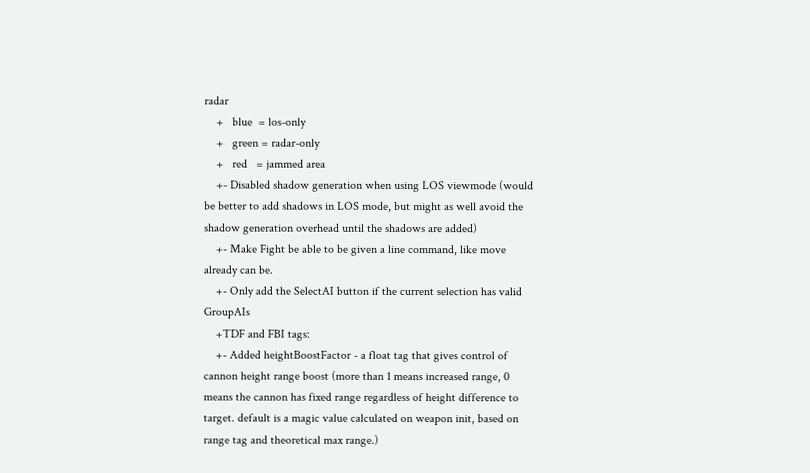radar
    +   blue  = los-only
    +   green = radar-only
    +   red   = jammed area
    +- Disabled shadow generation when using LOS viewmode (would be better to add shadows in LOS mode, but might as well avoid the shadow generation overhead until the shadows are added)
    +- Make Fight be able to be given a line command, like move already can be.
    +- Only add the SelectAI button if the current selection has valid GroupAIs
    +TDF and FBI tags:
    +- Added heightBoostFactor - a float tag that gives control of cannon height range boost (more than 1 means increased range, 0 means the cannon has fixed range regardless of height difference to target. default is a magic value calculated on weapon init, based on range tag and theoretical max range.)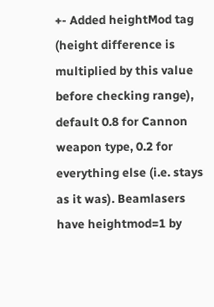+- Added heightMod tag (height difference is multiplied by this value before checking range), default 0.8 for Cannon weapon type, 0.2 for everything else (i.e. stays as it was). Beamlasers have heightmod=1 by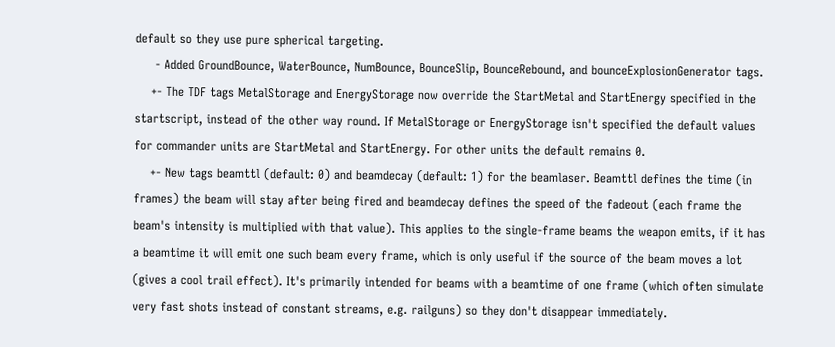default so they use pure spherical targeting.
     - Added GroundBounce, WaterBounce, NumBounce, BounceSlip, BounceRebound, and bounceExplosionGenerator tags.
    +- The TDF tags MetalStorage and EnergyStorage now override the StartMetal and StartEnergy specified in the startscript, instead of the other way round. If MetalStorage or EnergyStorage isn't specified the default values for commander units are StartMetal and StartEnergy. For other units the default remains 0.
    +- New tags beamttl (default: 0) and beamdecay (default: 1) for the beamlaser. Beamttl defines the time (in frames) the beam will stay after being fired and beamdecay defines the speed of the fadeout (each frame the beam's intensity is multiplied with that value). This applies to the single-frame beams the weapon emits, if it has a beamtime it will emit one such beam every frame, which is only useful if the source of the beam moves a lot (gives a cool trail effect). It's primarily intended for beams with a beamtime of one frame (which often simulate very fast shots instead of constant streams, e.g. railguns) so they don't disappear immediately.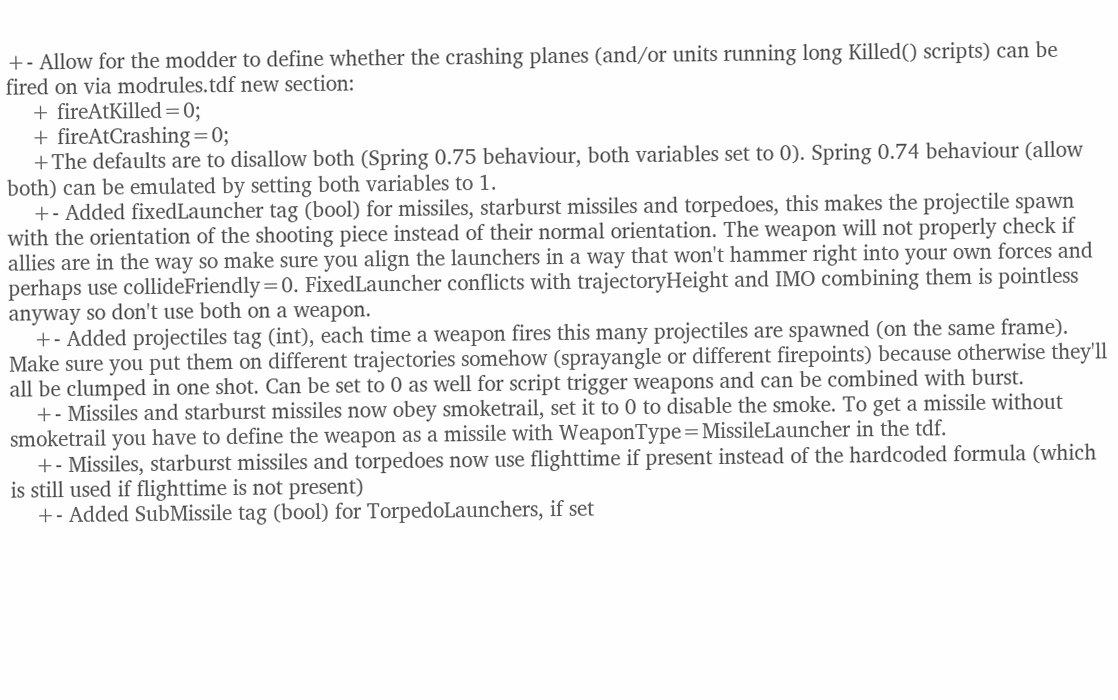+- Allow for the modder to define whether the crashing planes (and/or units running long Killed() scripts) can be fired on via modrules.tdf new section:
    + fireAtKilled=0;
    + fireAtCrashing=0;
    +The defaults are to disallow both (Spring 0.75 behaviour, both variables set to 0). Spring 0.74 behaviour (allow both) can be emulated by setting both variables to 1.
    +- Added fixedLauncher tag (bool) for missiles, starburst missiles and torpedoes, this makes the projectile spawn with the orientation of the shooting piece instead of their normal orientation. The weapon will not properly check if allies are in the way so make sure you align the launchers in a way that won't hammer right into your own forces and perhaps use collideFriendly=0. FixedLauncher conflicts with trajectoryHeight and IMO combining them is pointless anyway so don't use both on a weapon.
    +- Added projectiles tag (int), each time a weapon fires this many projectiles are spawned (on the same frame). Make sure you put them on different trajectories somehow (sprayangle or different firepoints) because otherwise they'll all be clumped in one shot. Can be set to 0 as well for script trigger weapons and can be combined with burst.
    +- Missiles and starburst missiles now obey smoketrail, set it to 0 to disable the smoke. To get a missile without smoketrail you have to define the weapon as a missile with WeaponType=MissileLauncher in the tdf.
    +- Missiles, starburst missiles and torpedoes now use flighttime if present instead of the hardcoded formula (which is still used if flighttime is not present)
    +- Added SubMissile tag (bool) for TorpedoLaunchers, if set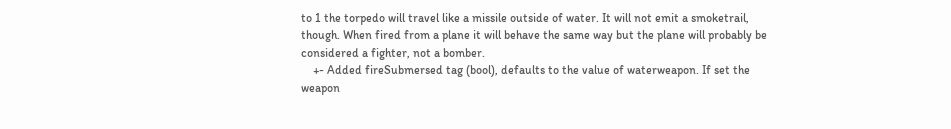to 1 the torpedo will travel like a missile outside of water. It will not emit a smoketrail, though. When fired from a plane it will behave the same way but the plane will probably be considered a fighter, not a bomber.
    +- Added fireSubmersed tag (bool), defaults to the value of waterweapon. If set the weapon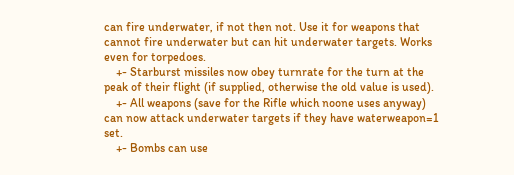can fire underwater, if not then not. Use it for weapons that cannot fire underwater but can hit underwater targets. Works even for torpedoes.
    +- Starburst missiles now obey turnrate for the turn at the peak of their flight (if supplied, otherwise the old value is used).
    +- All weapons (save for the Rifle which noone uses anyway) can now attack underwater targets if they have waterweapon=1 set.
    +- Bombs can use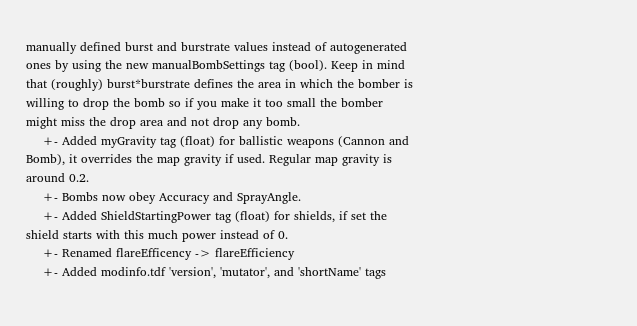manually defined burst and burstrate values instead of autogenerated ones by using the new manualBombSettings tag (bool). Keep in mind that (roughly) burst*burstrate defines the area in which the bomber is willing to drop the bomb so if you make it too small the bomber might miss the drop area and not drop any bomb.
    +- Added myGravity tag (float) for ballistic weapons (Cannon and Bomb), it overrides the map gravity if used. Regular map gravity is around 0.2.
    +- Bombs now obey Accuracy and SprayAngle.
    +- Added ShieldStartingPower tag (float) for shields, if set the shield starts with this much power instead of 0.
    +- Renamed flareEfficency -> flareEfficiency
    +- Added modinfo.tdf 'version', 'mutator', and 'shortName' tags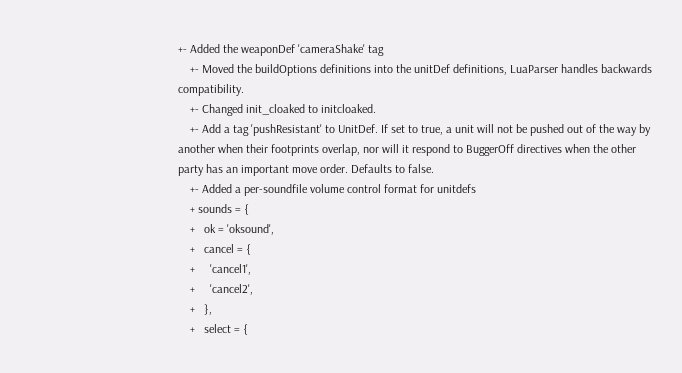+- Added the weaponDef 'cameraShake' tag
    +- Moved the buildOptions definitions into the unitDef definitions, LuaParser handles backwards compatibility.
    +- Changed init_cloaked to initcloaked.
    +- Add a tag 'pushResistant' to UnitDef. If set to true, a unit will not be pushed out of the way by another when their footprints overlap, nor will it respond to BuggerOff directives when the other party has an important move order. Defaults to false.
    +- Added a per-soundfile volume control format for unitdefs
    + sounds = {
    +   ok = 'oksound',
    +   cancel = {
    +     'cancel1',
    +     'cancel2',
    +   },
    +   select = {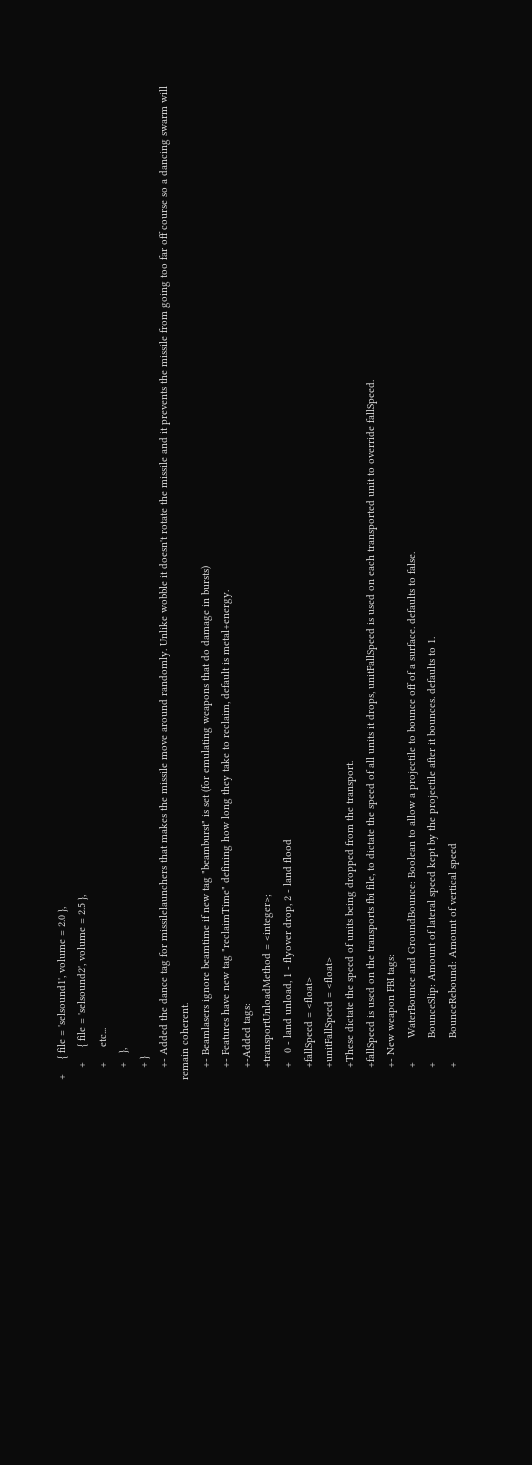+     { file = 'selsound1', volume = 2.0 },
    +     { file = 'selsound2', volume = 2.5 },
    +     etc...
    +   },
    + }
    +- Added the dance tag for missilelaunchers that makes the missile move around randomly. Unlike wobble it doesn't rotate the missile and it prevents the missile from going too far off course so a dancing swarm will remain coherent.
    +- Beamlasers ignore beamtime if new tag "beamburst" is set (for emulating weapons that do damage in bursts)
    +- Features have new tag "reclaimTime" defining how long they take to reclaim, default is metal+energy.
    +-Added tags:
    +transportUnloadMethod = <integer>;
    +   0 - land unload, 1 - flyover drop, 2 - land flood
    +fallSpeed = <float>
    +unitFallSpeed = <float>
    +These dictate the speed of units being dropped from the transport.
    +fallSpeed is used on the transports fbi file, to dictate the speed of all units it drops, unitFallSpeed is used on each transported unit to override fallSpeed.
    +- New weapon FBI tags:
    +        WaterBounce and GroundBounce: Boolean to allow a projectile to bounce off of a surface. defaults to false.
    +        BounceSlip: Amount of lateral speed kept by the projectile after it bounces. defaults to 1.
    +        BounceRebound: Amount of vertical speed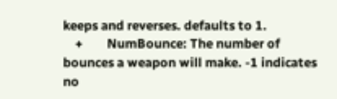keeps and reverses. defaults to 1.
    +        NumBounce: The number of bounces a weapon will make. -1 indicates no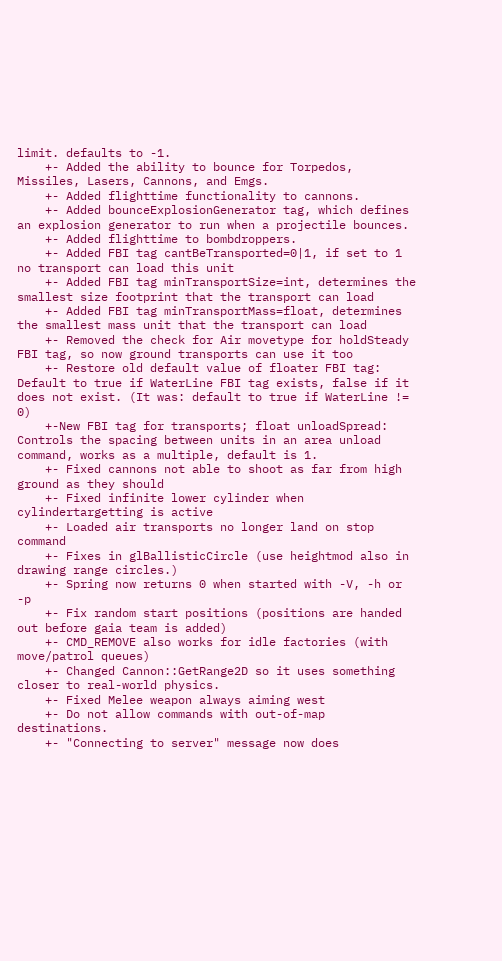limit. defaults to -1.
    +- Added the ability to bounce for Torpedos, Missiles, Lasers, Cannons, and Emgs.
    +- Added flighttime functionality to cannons.
    +- Added bounceExplosionGenerator tag, which defines an explosion generator to run when a projectile bounces.
    +- Added flighttime to bombdroppers.
    +- Added FBI tag cantBeTransported=0|1, if set to 1 no transport can load this unit
    +- Added FBI tag minTransportSize=int, determines the smallest size footprint that the transport can load
    +- Added FBI tag minTransportMass=float, determines the smallest mass unit that the transport can load
    +- Removed the check for Air movetype for holdSteady FBI tag, so now ground transports can use it too
    +- Restore old default value of floater FBI tag: Default to true if WaterLine FBI tag exists, false if it does not exist. (It was: default to true if WaterLine != 0)
    +-New FBI tag for transports; float unloadSpread: Controls the spacing between units in an area unload command, works as a multiple, default is 1.
    +- Fixed cannons not able to shoot as far from high ground as they should
    +- Fixed infinite lower cylinder when cylindertargetting is active
    +- Loaded air transports no longer land on stop command
    +- Fixes in glBallisticCircle (use heightmod also in drawing range circles.)
    +- Spring now returns 0 when started with -V, -h or -p
    +- Fix random start positions (positions are handed out before gaia team is added)
    +- CMD_REMOVE also works for idle factories (with move/patrol queues)
    +- Changed Cannon::GetRange2D so it uses something closer to real-world physics.
    +- Fixed Melee weapon always aiming west
    +- Do not allow commands with out-of-map destinations.
    +- "Connecting to server" message now does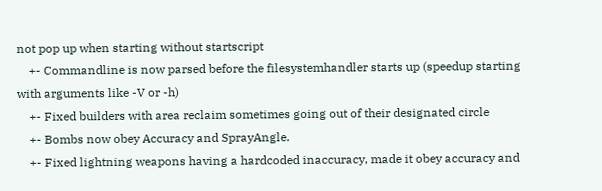not pop up when starting without startscript
    +- Commandline is now parsed before the filesystemhandler starts up (speedup starting with arguments like -V or -h)
    +- Fixed builders with area reclaim sometimes going out of their designated circle
    +- Bombs now obey Accuracy and SprayAngle.
    +- Fixed lightning weapons having a hardcoded inaccuracy, made it obey accuracy and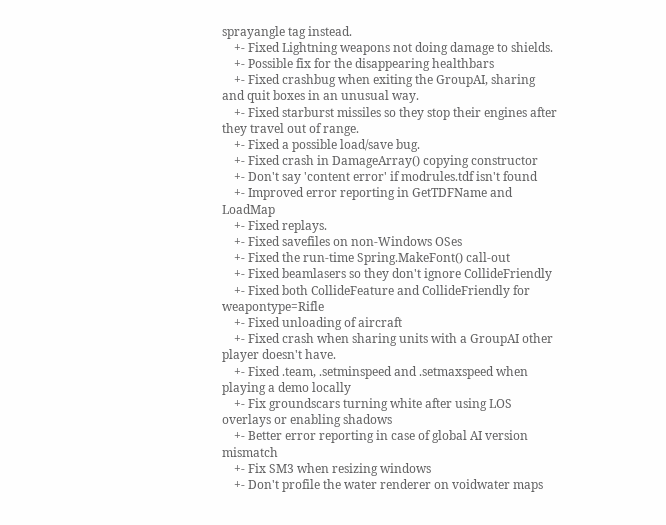sprayangle tag instead.
    +- Fixed Lightning weapons not doing damage to shields.
    +- Possible fix for the disappearing healthbars
    +- Fixed crashbug when exiting the GroupAI, sharing and quit boxes in an unusual way.
    +- Fixed starburst missiles so they stop their engines after they travel out of range.
    +- Fixed a possible load/save bug.
    +- Fixed crash in DamageArray() copying constructor
    +- Don't say 'content error' if modrules.tdf isn't found
    +- Improved error reporting in GetTDFName and LoadMap
    +- Fixed replays.
    +- Fixed savefiles on non-Windows OSes
    +- Fixed the run-time Spring.MakeFont() call-out
    +- Fixed beamlasers so they don't ignore CollideFriendly
    +- Fixed both CollideFeature and CollideFriendly for weapontype=Rifle
    +- Fixed unloading of aircraft
    +- Fixed crash when sharing units with a GroupAI other player doesn't have.
    +- Fixed .team, .setminspeed and .setmaxspeed when playing a demo locally
    +- Fix groundscars turning white after using LOS overlays or enabling shadows
    +- Better error reporting in case of global AI version mismatch
    +- Fix SM3 when resizing windows
    +- Don't profile the water renderer on voidwater maps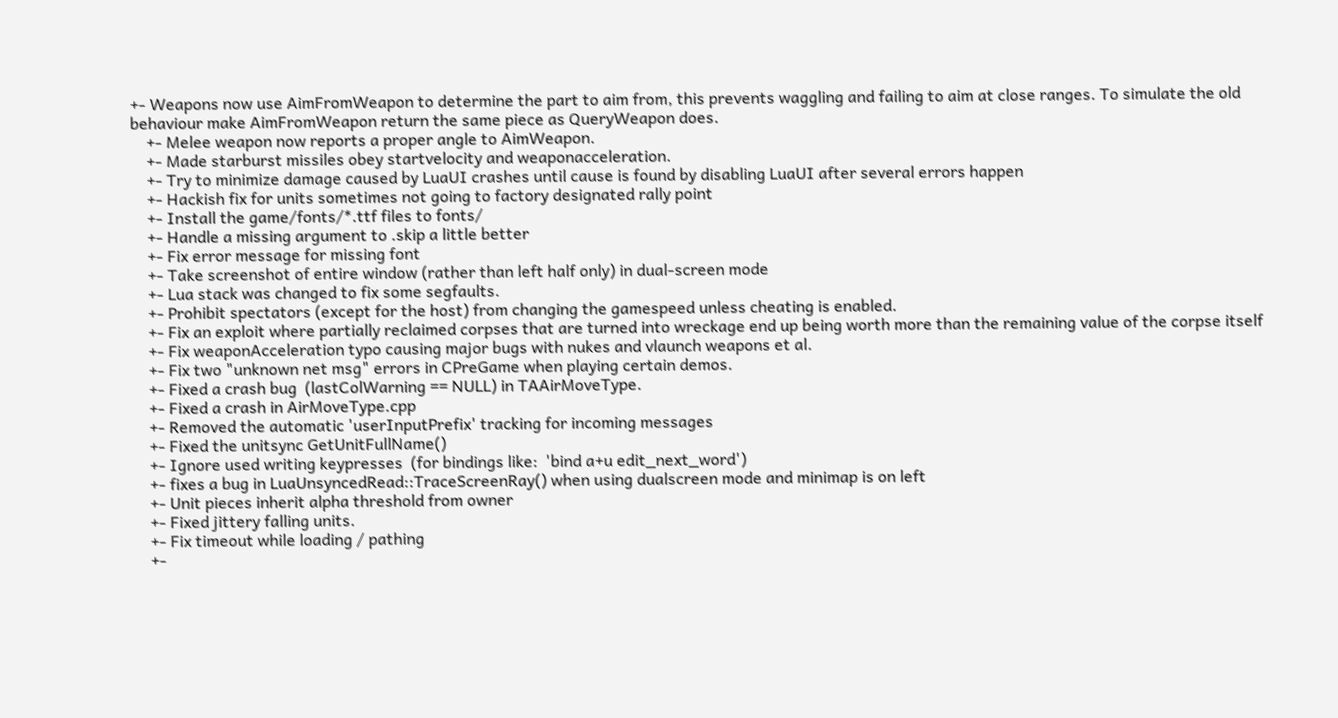+- Weapons now use AimFromWeapon to determine the part to aim from, this prevents waggling and failing to aim at close ranges. To simulate the old behaviour make AimFromWeapon return the same piece as QueryWeapon does.
    +- Melee weapon now reports a proper angle to AimWeapon.
    +- Made starburst missiles obey startvelocity and weaponacceleration.
    +- Try to minimize damage caused by LuaUI crashes until cause is found by disabling LuaUI after several errors happen
    +- Hackish fix for units sometimes not going to factory designated rally point
    +- Install the game/fonts/*.ttf files to fonts/
    +- Handle a missing argument to .skip a little better
    +- Fix error message for missing font
    +- Take screenshot of entire window (rather than left half only) in dual-screen mode
    +- Lua stack was changed to fix some segfaults.
    +- Prohibit spectators (except for the host) from changing the gamespeed unless cheating is enabled.
    +- Fix an exploit where partially reclaimed corpses that are turned into wreckage end up being worth more than the remaining value of the corpse itself
    +- Fix weaponAcceleration typo causing major bugs with nukes and vlaunch weapons et al.
    +- Fix two "unknown net msg" errors in CPreGame when playing certain demos.
    +- Fixed a crash bug  (lastColWarning == NULL) in TAAirMoveType.
    +- Fixed a crash in AirMoveType.cpp
    +- Removed the automatic 'userInputPrefix' tracking for incoming messages
    +- Fixed the unitsync GetUnitFullName()
    +- Ignore used writing keypresses  (for bindings like:  'bind a+u edit_next_word')
    +- fixes a bug in LuaUnsyncedRead::TraceScreenRay() when using dualscreen mode and minimap is on left
    +- Unit pieces inherit alpha threshold from owner
    +- Fixed jittery falling units.
    +- Fix timeout while loading / pathing
    +-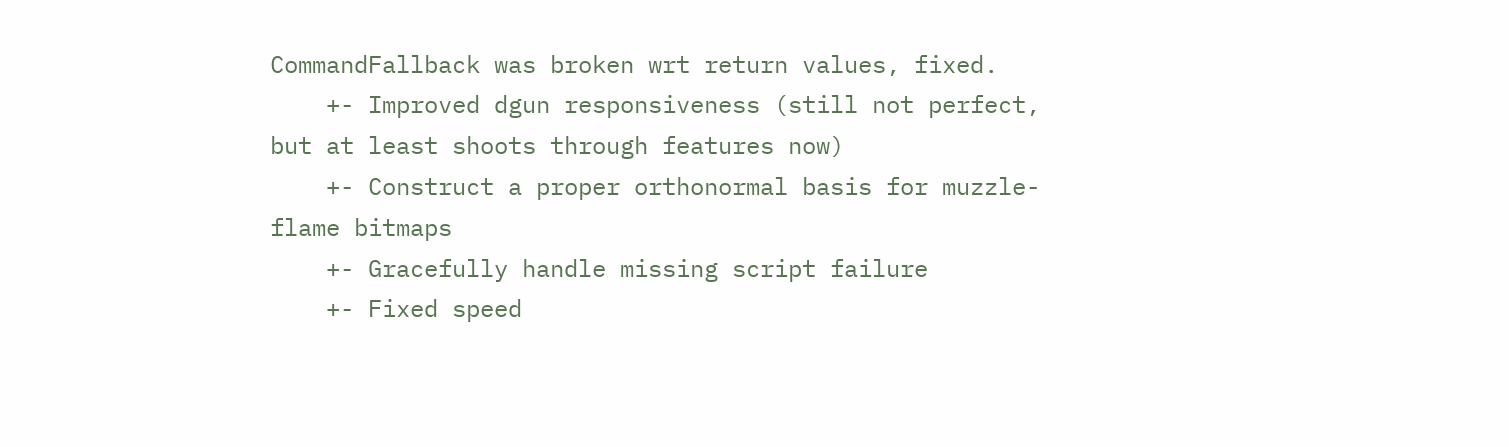CommandFallback was broken wrt return values, fixed.
    +- Improved dgun responsiveness (still not perfect, but at least shoots through features now)
    +- Construct a proper orthonormal basis for muzzle-flame bitmaps
    +- Gracefully handle missing script failure
    +- Fixed speed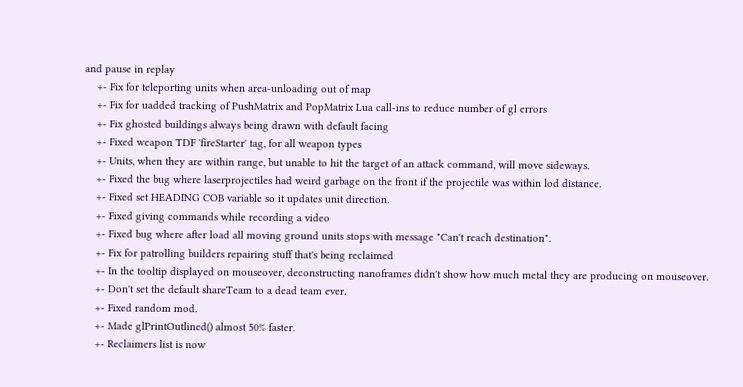and pause in replay
    +- Fix for teleporting units when area-unloading out of map
    +- Fix for uadded tracking of PushMatrix and PopMatrix Lua call-ins to reduce number of gl errors
    +- Fix ghosted buildings always being drawn with default facing
    +- Fixed weapon TDF 'fireStarter' tag, for all weapon types
    +- Units, when they are within range, but unable to hit the target of an attack command, will move sideways.
    +- Fixed the bug where laserprojectiles had weird garbage on the front if the projectile was within lod distance.
    +- Fixed set HEADING COB variable so it updates unit direction.
    +- Fixed giving commands while recording a video
    +- Fixed bug where after load all moving ground units stops with message "Can't reach destination".
    +- Fix for patrolling builders repairing stuff that's being reclaimed
    +- In the tooltip displayed on mouseover, deconstructing nanoframes didn't show how much metal they are producing on mouseover.
    +- Don't set the default shareTeam to a dead team ever.
    +- Fixed random mod.
    +- Made glPrintOutlined() almost 50% faster.
    +- Reclaimers list is now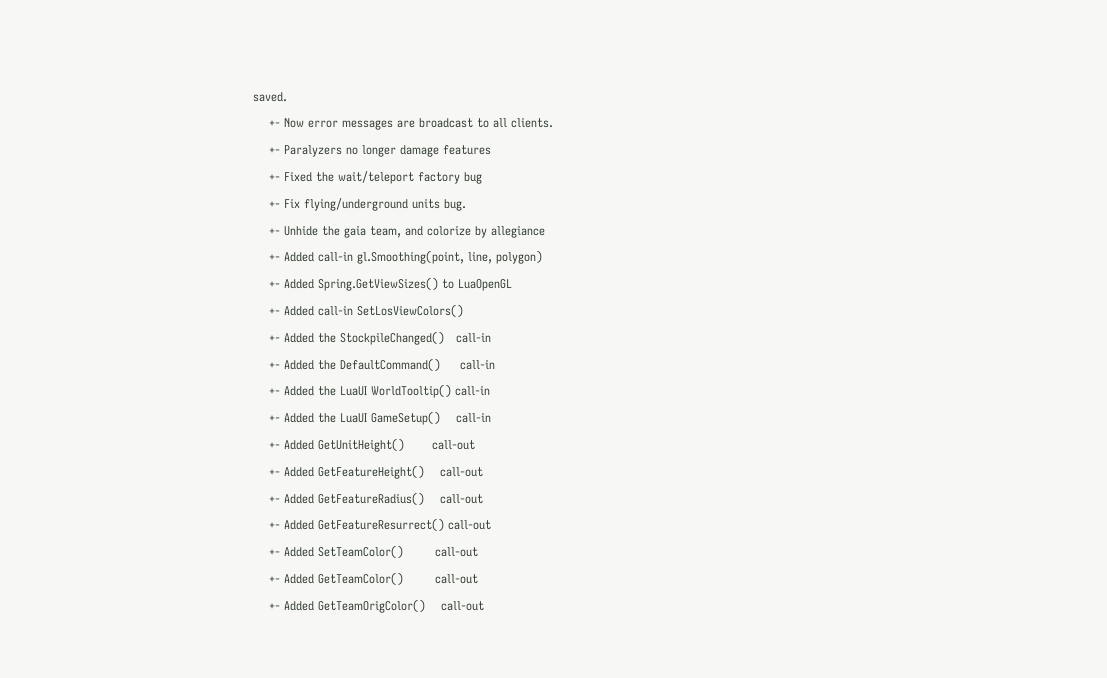saved.
    +- Now error messages are broadcast to all clients.
    +- Paralyzers no longer damage features
    +- Fixed the wait/teleport factory bug
    +- Fix flying/underground units bug.
    +- Unhide the gaia team, and colorize by allegiance
    +- Added call-in gl.Smoothing(point, line, polygon)
    +- Added Spring.GetViewSizes() to LuaOpenGL
    +- Added call-in SetLosViewColors()
    +- Added the StockpileChanged()   call-in
    +- Added the DefaultCommand()     call-in
    +- Added the LuaUI WorldTooltip() call-in
    +- Added the LuaUI GameSetup()    call-in
    +- Added GetUnitHeight()       call-out
    +- Added GetFeatureHeight()    call-out
    +- Added GetFeatureRadius()    call-out
    +- Added GetFeatureResurrect() call-out
    +- Added SetTeamColor()        call-out
    +- Added GetTeamColor()        call-out
    +- Added GetTeamOrigColor()    call-out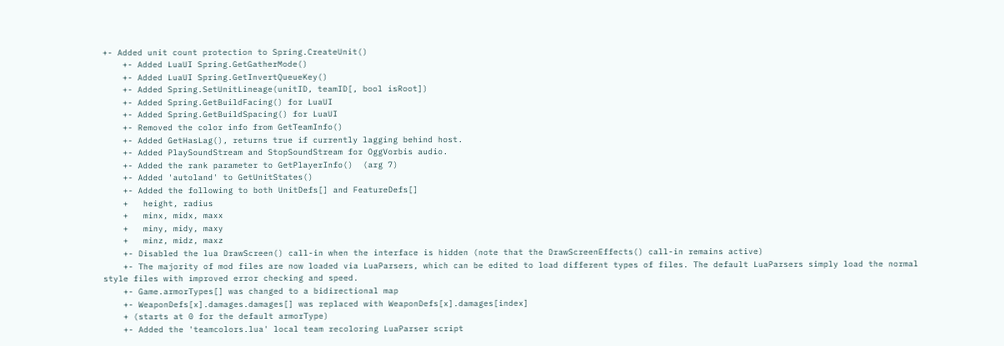+- Added unit count protection to Spring.CreateUnit()
    +- Added LuaUI Spring.GetGatherMode()
    +- Added LuaUI Spring.GetInvertQueueKey()
    +- Added Spring.SetUnitLineage(unitID, teamID[, bool isRoot])
    +- Added Spring.GetBuildFacing() for LuaUI
    +- Added Spring.GetBuildSpacing() for LuaUI
    +- Removed the color info from GetTeamInfo()
    +- Added GetHasLag(), returns true if currently lagging behind host.
    +- Added PlaySoundStream and StopSoundStream for OggVorbis audio.
    +- Added the rank parameter to GetPlayerInfo()  (arg 7)
    +- Added 'autoland' to GetUnitStates()
    +- Added the following to both UnitDefs[] and FeatureDefs[]
    +   height, radius
    +   minx, midx, maxx
    +   miny, midy, maxy
    +   minz, midz, maxz
    +- Disabled the lua DrawScreen() call-in when the interface is hidden (note that the DrawScreenEffects() call-in remains active)
    +- The majority of mod files are now loaded via LuaParsers, which can be edited to load different types of files. The default LuaParsers simply load the normal style files with improved error checking and speed.
    +- Game.armorTypes[] was changed to a bidirectional map
    +- WeaponDefs[x].damages.damages[] was replaced with WeaponDefs[x].damages[index]
    + (starts at 0 for the default armorType)
    +- Added the 'teamcolors.lua' local team recoloring LuaParser script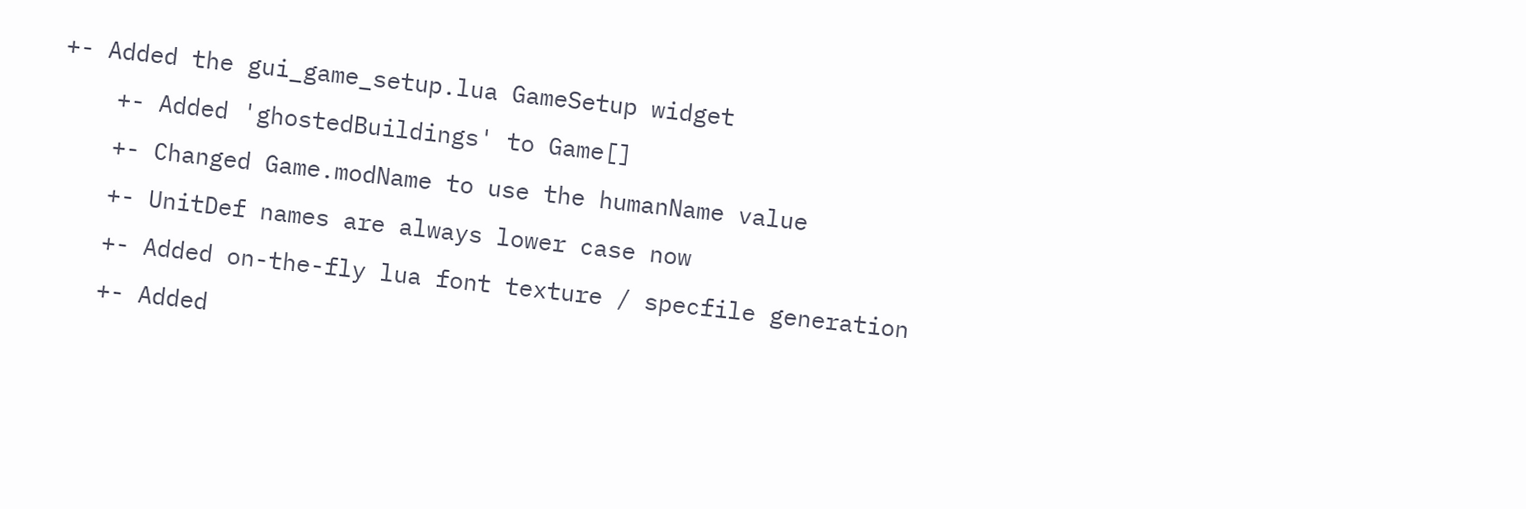+- Added the gui_game_setup.lua GameSetup widget
    +- Added 'ghostedBuildings' to Game[]
    +- Changed Game.modName to use the humanName value
    +- UnitDef names are always lower case now
    +- Added on-the-fly lua font texture / specfile generation
    +- Added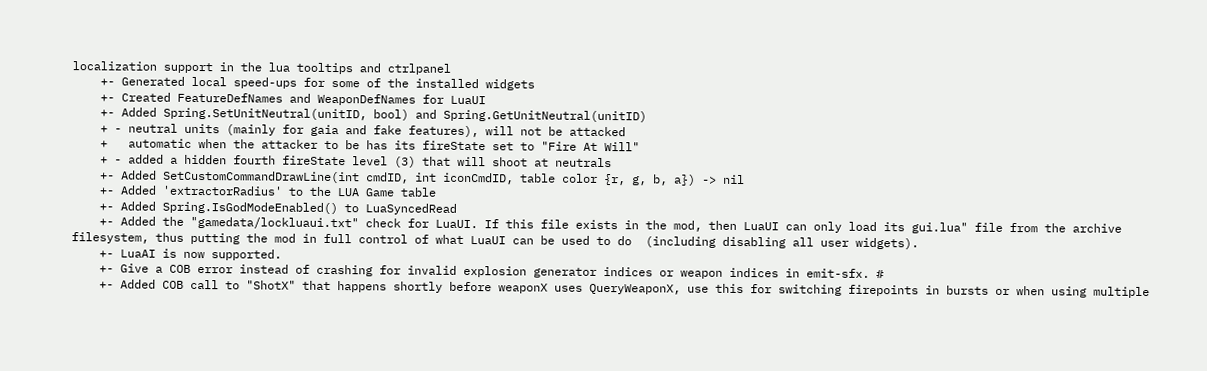localization support in the lua tooltips and ctrlpanel
    +- Generated local speed-ups for some of the installed widgets
    +- Created FeatureDefNames and WeaponDefNames for LuaUI
    +- Added Spring.SetUnitNeutral(unitID, bool) and Spring.GetUnitNeutral(unitID)
    + - neutral units (mainly for gaia and fake features), will not be attacked
    +   automatic when the attacker to be has its fireState set to "Fire At Will"
    + - added a hidden fourth fireState level (3) that will shoot at neutrals
    +- Added SetCustomCommandDrawLine(int cmdID, int iconCmdID, table color {r, g, b, a}) -> nil
    +- Added 'extractorRadius' to the LUA Game table
    +- Added Spring.IsGodModeEnabled() to LuaSyncedRead
    +- Added the "gamedata/lockluaui.txt" check for LuaUI. If this file exists in the mod, then LuaUI can only load its gui.lua" file from the archive filesystem, thus putting the mod in full control of what LuaUI can be used to do  (including disabling all user widgets).
    +- LuaAI is now supported.
    +- Give a COB error instead of crashing for invalid explosion generator indices or weapon indices in emit-sfx. #
    +- Added COB call to "ShotX" that happens shortly before weaponX uses QueryWeaponX, use this for switching firepoints in bursts or when using multiple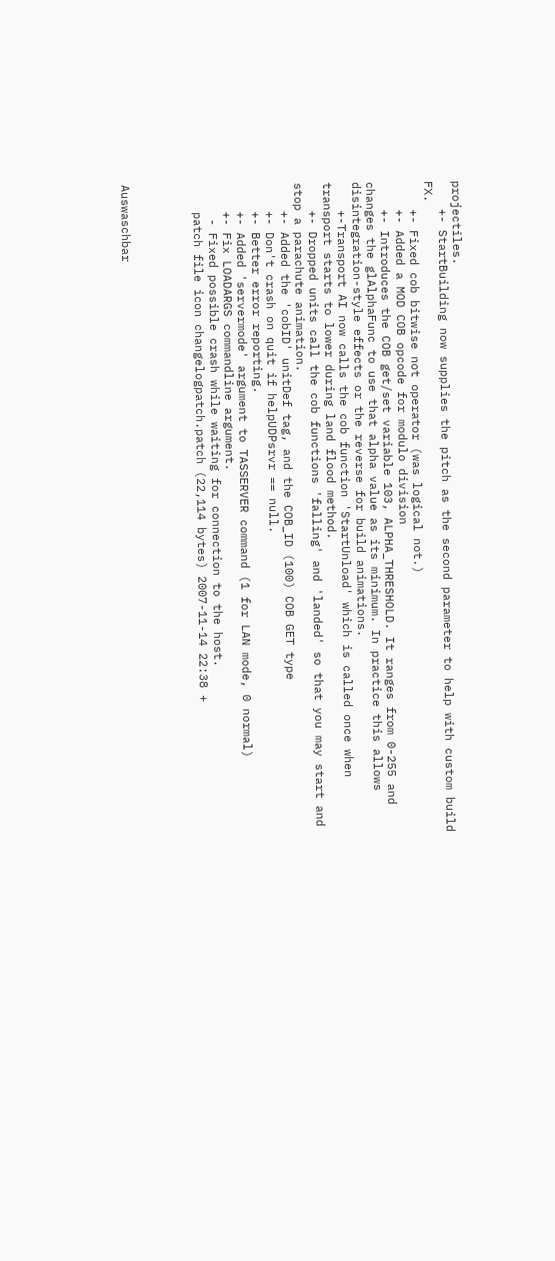projectiles.
    +- StartBuilding now supplies the pitch as the second parameter to help with custom build FX.
    +- Fixed cob bitwise not operator (was logical not.)
    +- Added a MOD COB opcode for modulo division
    +- Introduces the COB get/set variable 103, ALPHA_THRESHOLD. It ranges from 0-255 and changes the glAlphaFunc to use that alpha value as its minimum. In practice this allows disintegration-style effects or the reverse for build animations.
    +-Transport AI now calls the cob function 'StartUnload' which is called once when transport starts to lower during land flood method.
    +- Dropped units call the cob functions 'falling' and 'landed' so that you may start and stop a parachute animation.
    +- Added the 'cobID' unitDef tag, and the COB_ID (100) COB GET type
    +- Don't crash on quit if helpUDPsrvr == null.
    +- Better error reporting.
    +- Added 'servermode' argument to TASSERVER command (1 for LAN mode, 0 normal)
    +- Fix LOADARGS commandline argument.
     - Fixed possible crash while waiting for connection to the host.
    patch file icon changelogpatch.patch (22,114 bytes) 2007-11-14 22:38 +




Auswaschbar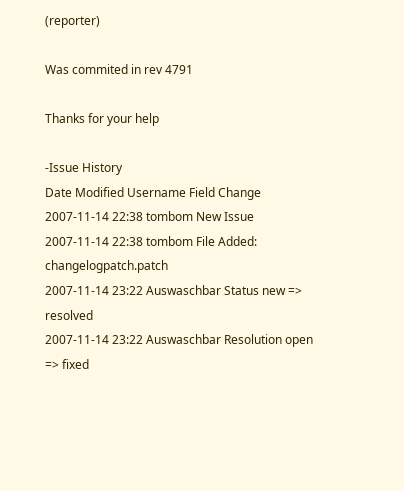(reporter)

Was commited in rev 4791

Thanks for your help

-Issue History
Date Modified Username Field Change
2007-11-14 22:38 tombom New Issue
2007-11-14 22:38 tombom File Added: changelogpatch.patch
2007-11-14 23:22 Auswaschbar Status new => resolved
2007-11-14 23:22 Auswaschbar Resolution open => fixed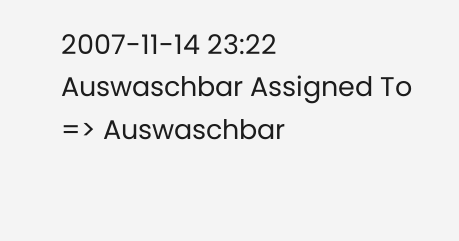2007-11-14 23:22 Auswaschbar Assigned To => Auswaschbar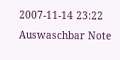2007-11-14 23:22 Auswaschbar Note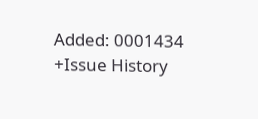Added: 0001434
+Issue History